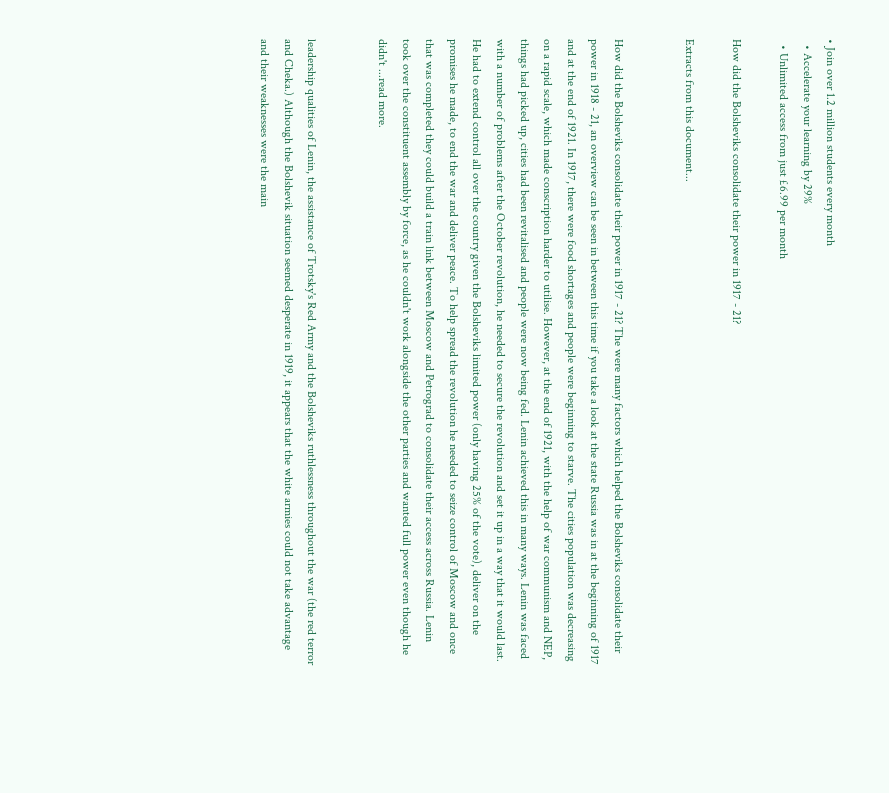• Join over 1.2 million students every month
  • Accelerate your learning by 29%
  • Unlimited access from just £6.99 per month

How did the Bolsheviks consolidate their power in 1917 - 21?

Extracts from this document...


How did the Bolsheviks consolidate their power in 1917 - 21? The were many factors which helped the Bolsheviks consolidate their power in 1918 - 21, an overview can be seen in between this time if you take a look at the state Russia was in at the beginning of 1917 and at the end of 1921. In 1917, there were food shortages and people were beginning to starve. The cities population was decreasing on a rapid scale, which made conscription harder to utilise. However, at the end of 1921, with the help of war communism and NEP, things had picked up, cities had been revitalised and people were now being fed. Lenin achieved this in many ways. Lenin was faced with a number of problems after the October revolution, he needed to secure the revolution and set it up in a way that it would last. He had to extend control all over the country given the Bolsheviks limited power (only having 25% of the vote), deliver on the promises he made, to end the war and deliver peace. To help spread the revolution he needed to seize control of Moscow and once that was completed they could build a train link between Moscow and Petrograd to consolidate their access across Russia. Lenin took over the constituent assembly by force, as he couldn't work alongside the other parties and wanted full power even though he didn't ...read more.


leadership qualities of Lenin, the assistance of Trotsky's Red Army and the Bolsheviks ruthlessness throughout the war (the red terror and Cheka.) Although the Bolshevik situation seemed desperate in 1919, it appears that the white armies could not take advantage and their weaknesses were the main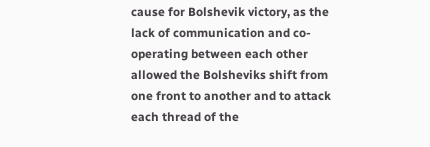cause for Bolshevik victory, as the lack of communication and co-operating between each other allowed the Bolsheviks shift from one front to another and to attack each thread of the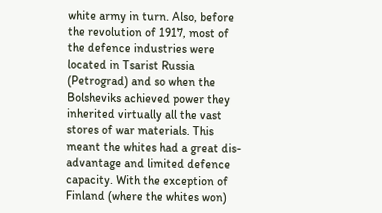white army in turn. Also, before the revolution of 1917, most of the defence industries were located in Tsarist Russia (Petrograd) and so when the Bolsheviks achieved power they inherited virtually all the vast stores of war materials. This meant the whites had a great dis-advantage and limited defence capacity. With the exception of Finland (where the whites won)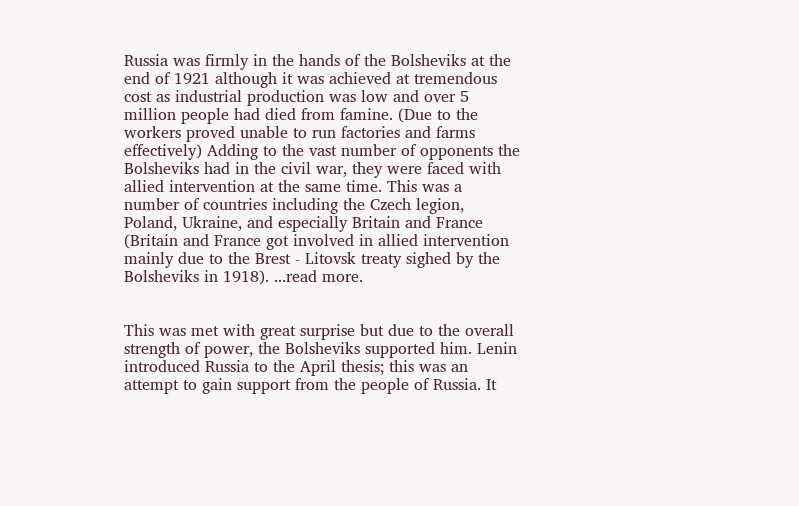Russia was firmly in the hands of the Bolsheviks at the end of 1921 although it was achieved at tremendous cost as industrial production was low and over 5 million people had died from famine. (Due to the workers proved unable to run factories and farms effectively) Adding to the vast number of opponents the Bolsheviks had in the civil war, they were faced with allied intervention at the same time. This was a number of countries including the Czech legion, Poland, Ukraine, and especially Britain and France (Britain and France got involved in allied intervention mainly due to the Brest - Litovsk treaty sighed by the Bolsheviks in 1918). ...read more.


This was met with great surprise but due to the overall strength of power, the Bolsheviks supported him. Lenin introduced Russia to the April thesis; this was an attempt to gain support from the people of Russia. It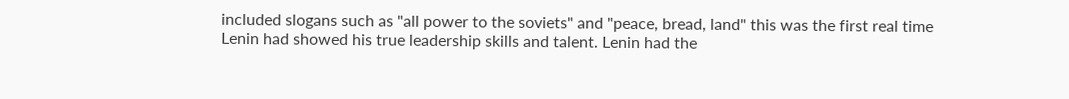included slogans such as "all power to the soviets" and "peace, bread, land" this was the first real time Lenin had showed his true leadership skills and talent. Lenin had the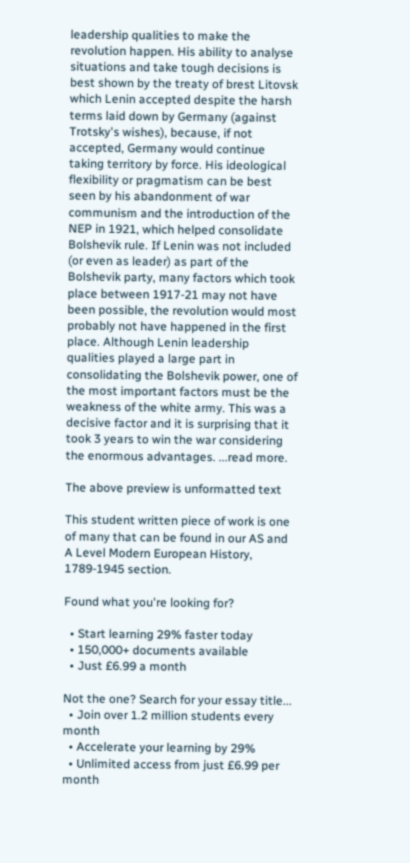leadership qualities to make the revolution happen. His ability to analyse situations and take tough decisions is best shown by the treaty of brest Litovsk which Lenin accepted despite the harsh terms laid down by Germany (against Trotsky's wishes), because, if not accepted, Germany would continue taking territory by force. His ideological flexibility or pragmatism can be best seen by his abandonment of war communism and the introduction of the NEP in 1921, which helped consolidate Bolshevik rule. If Lenin was not included (or even as leader) as part of the Bolshevik party, many factors which took place between 1917-21 may not have been possible, the revolution would most probably not have happened in the first place. Although Lenin leadership qualities played a large part in consolidating the Bolshevik power, one of the most important factors must be the weakness of the white army. This was a decisive factor and it is surprising that it took 3 years to win the war considering the enormous advantages. ...read more.

The above preview is unformatted text

This student written piece of work is one of many that can be found in our AS and A Level Modern European History, 1789-1945 section.

Found what you're looking for?

  • Start learning 29% faster today
  • 150,000+ documents available
  • Just £6.99 a month

Not the one? Search for your essay title...
  • Join over 1.2 million students every month
  • Accelerate your learning by 29%
  • Unlimited access from just £6.99 per month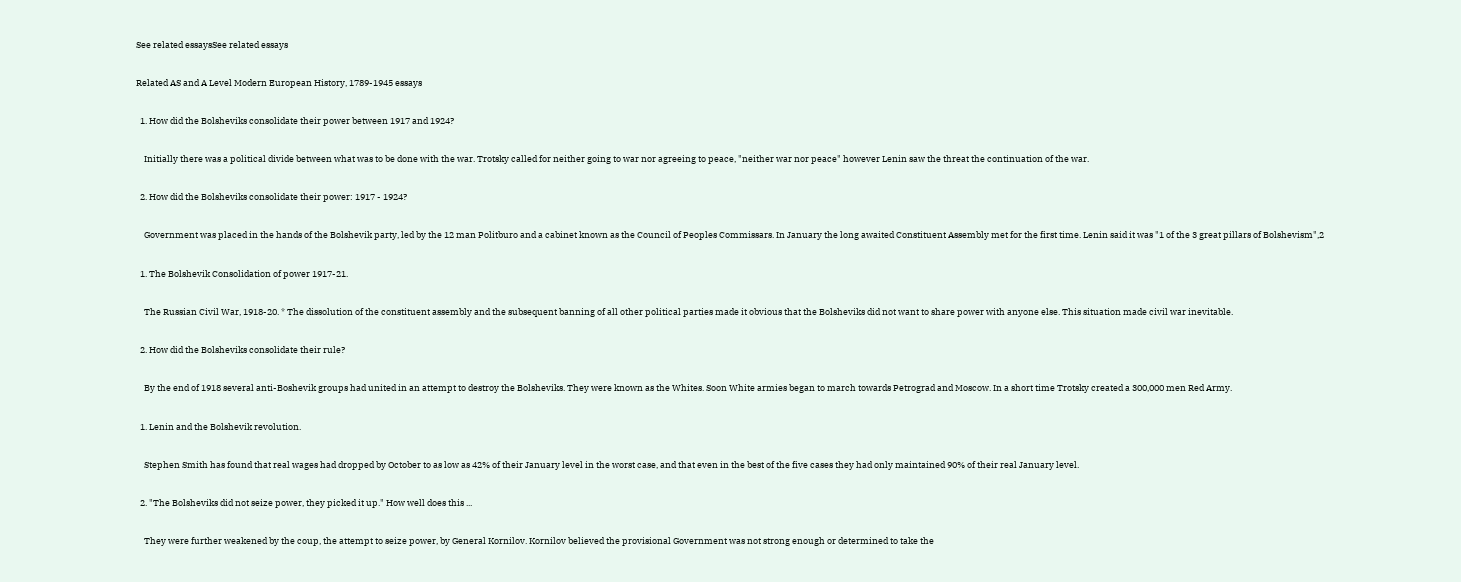See related essaysSee related essays

Related AS and A Level Modern European History, 1789-1945 essays

  1. How did the Bolsheviks consolidate their power between 1917 and 1924?

    Initially there was a political divide between what was to be done with the war. Trotsky called for neither going to war nor agreeing to peace, "neither war nor peace" however Lenin saw the threat the continuation of the war.

  2. How did the Bolsheviks consolidate their power: 1917 - 1924?

    Government was placed in the hands of the Bolshevik party, led by the 12 man Politburo and a cabinet known as the Council of Peoples Commissars. In January the long awaited Constituent Assembly met for the first time. Lenin said it was "1 of the 3 great pillars of Bolshevism",2

  1. The Bolshevik Consolidation of power 1917-21.

    The Russian Civil War, 1918-20. * The dissolution of the constituent assembly and the subsequent banning of all other political parties made it obvious that the Bolsheviks did not want to share power with anyone else. This situation made civil war inevitable.

  2. How did the Bolsheviks consolidate their rule?

    By the end of 1918 several anti-Boshevik groups had united in an attempt to destroy the Bolsheviks. They were known as the Whites. Soon White armies began to march towards Petrograd and Moscow. In a short time Trotsky created a 300,000 men Red Army.

  1. Lenin and the Bolshevik revolution.

    Stephen Smith has found that real wages had dropped by October to as low as 42% of their January level in the worst case, and that even in the best of the five cases they had only maintained 90% of their real January level.

  2. "The Bolsheviks did not seize power, they picked it up." How well does this ...

    They were further weakened by the coup, the attempt to seize power, by General Kornilov. Kornilov believed the provisional Government was not strong enough or determined to take the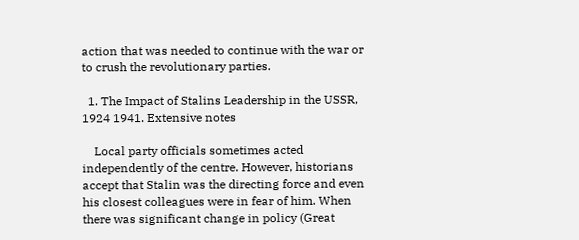action that was needed to continue with the war or to crush the revolutionary parties.

  1. The Impact of Stalins Leadership in the USSR, 1924 1941. Extensive notes

    Local party officials sometimes acted independently of the centre. However, historians accept that Stalin was the directing force and even his closest colleagues were in fear of him. When there was significant change in policy (Great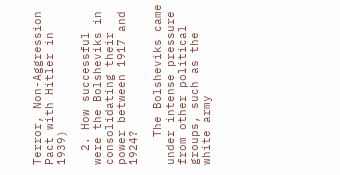Terror, Non-Aggression Pact with Hitler in 1939)

  2. How successful were the Bolsheviks in consolidating their power between 1917 and 1924?

    The Bolsheviks came under intense pressure from other political groups, such as the white army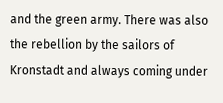and the green army. There was also the rebellion by the sailors of Kronstadt and always coming under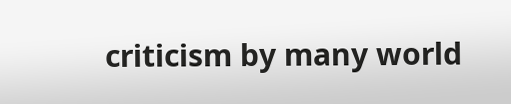criticism by many world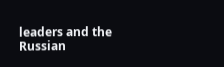leaders and the Russian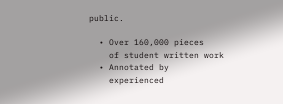public.

  • Over 160,000 pieces
    of student written work
  • Annotated by
    experienced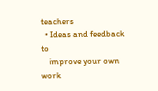teachers
  • Ideas and feedback to
    improve your own work